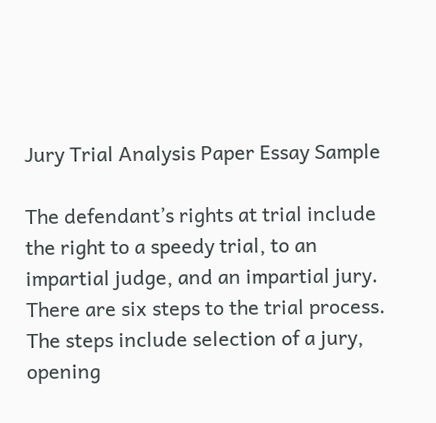Jury Trial Analysis Paper Essay Sample

The defendant’s rights at trial include the right to a speedy trial, to an impartial judge, and an impartial jury. There are six steps to the trial process. The steps include selection of a jury, opening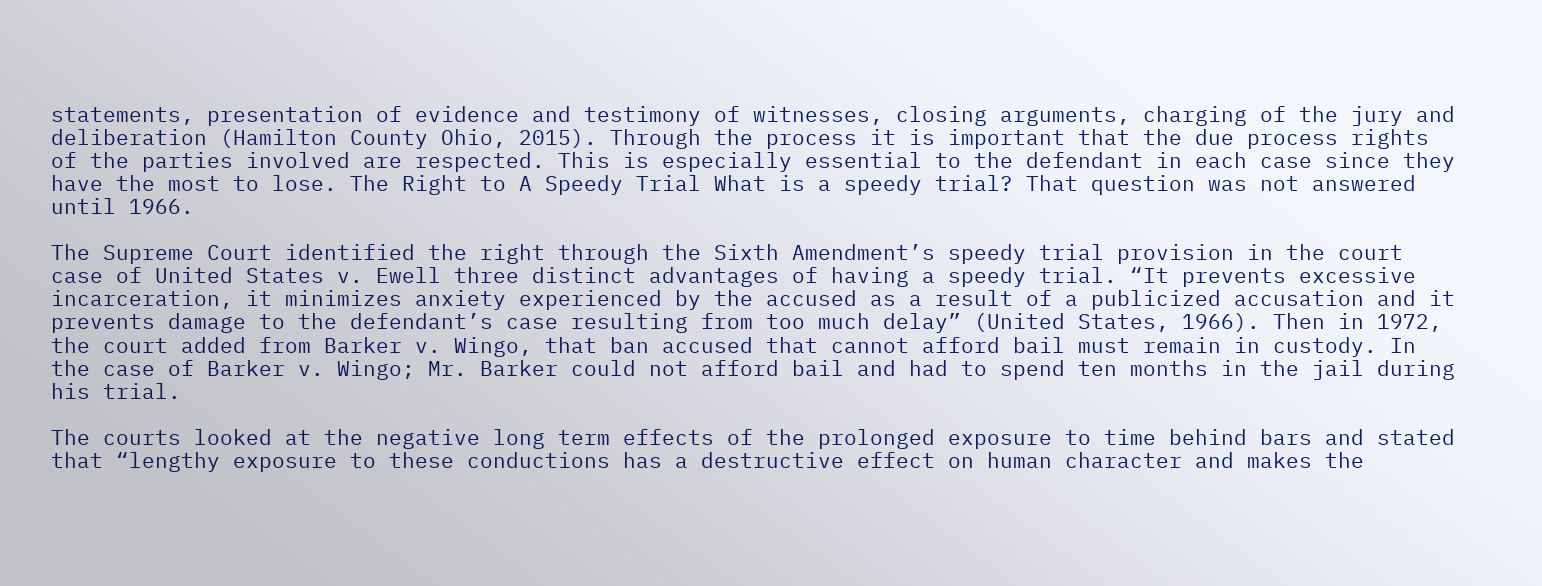statements, presentation of evidence and testimony of witnesses, closing arguments, charging of the jury and deliberation (Hamilton County Ohio, 2015). Through the process it is important that the due process rights of the parties involved are respected. This is especially essential to the defendant in each case since they have the most to lose. The Right to A Speedy Trial What is a speedy trial? That question was not answered until 1966.

The Supreme Court identified the right through the Sixth Amendment’s speedy trial provision in the court case of United States v. Ewell three distinct advantages of having a speedy trial. “It prevents excessive incarceration, it minimizes anxiety experienced by the accused as a result of a publicized accusation and it prevents damage to the defendant’s case resulting from too much delay” (United States, 1966). Then in 1972, the court added from Barker v. Wingo, that ban accused that cannot afford bail must remain in custody. In the case of Barker v. Wingo; Mr. Barker could not afford bail and had to spend ten months in the jail during his trial.

The courts looked at the negative long term effects of the prolonged exposure to time behind bars and stated that “lengthy exposure to these conductions has a destructive effect on human character and makes the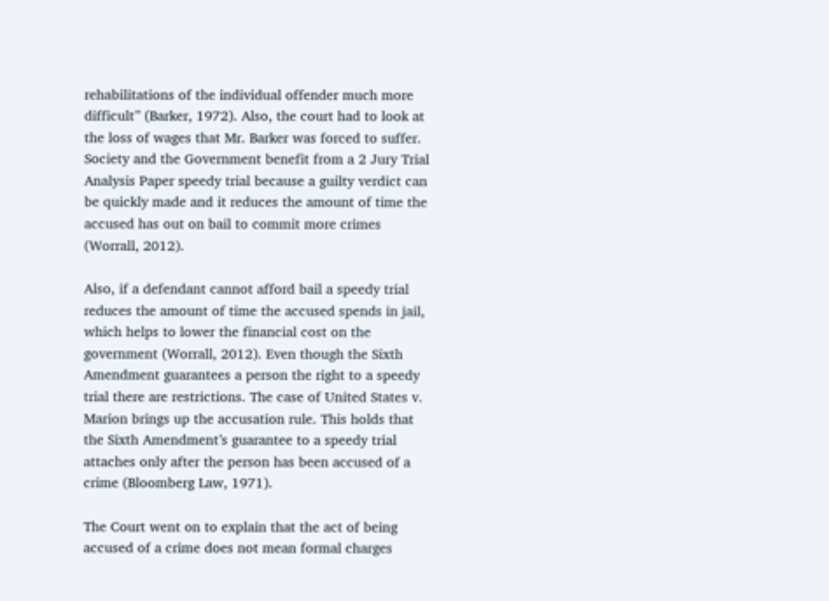rehabilitations of the individual offender much more difficult” (Barker, 1972). Also, the court had to look at the loss of wages that Mr. Barker was forced to suffer. Society and the Government benefit from a 2 Jury Trial Analysis Paper speedy trial because a guilty verdict can be quickly made and it reduces the amount of time the accused has out on bail to commit more crimes (Worrall, 2012).

Also, if a defendant cannot afford bail a speedy trial reduces the amount of time the accused spends in jail, which helps to lower the financial cost on the government (Worrall, 2012). Even though the Sixth Amendment guarantees a person the right to a speedy trial there are restrictions. The case of United States v. Marion brings up the accusation rule. This holds that the Sixth Amendment’s guarantee to a speedy trial attaches only after the person has been accused of a crime (Bloomberg Law, 1971).

The Court went on to explain that the act of being accused of a crime does not mean formal charges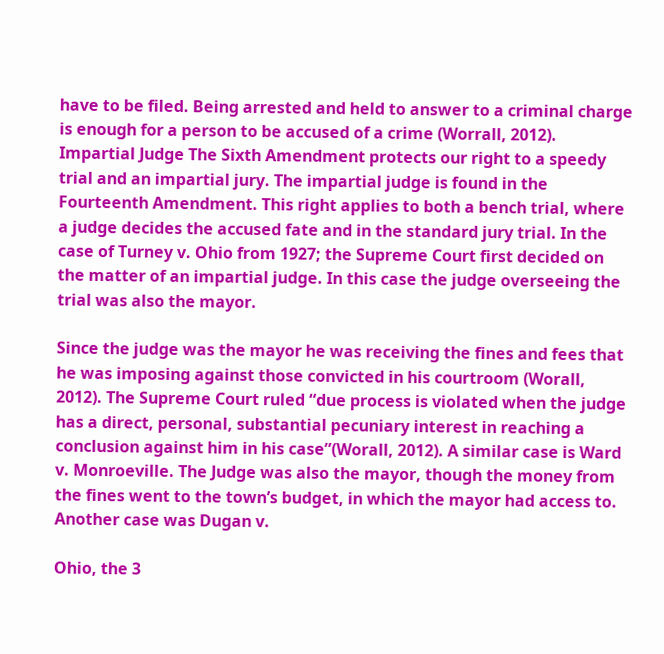have to be filed. Being arrested and held to answer to a criminal charge is enough for a person to be accused of a crime (Worrall, 2012). Impartial Judge The Sixth Amendment protects our right to a speedy trial and an impartial jury. The impartial judge is found in the Fourteenth Amendment. This right applies to both a bench trial, where a judge decides the accused fate and in the standard jury trial. In the case of Turney v. Ohio from 1927; the Supreme Court first decided on the matter of an impartial judge. In this case the judge overseeing the trial was also the mayor.

Since the judge was the mayor he was receiving the fines and fees that he was imposing against those convicted in his courtroom (Worall, 2012). The Supreme Court ruled “due process is violated when the judge has a direct, personal, substantial pecuniary interest in reaching a conclusion against him in his case”(Worall, 2012). A similar case is Ward v. Monroeville. The Judge was also the mayor, though the money from the fines went to the town’s budget, in which the mayor had access to. Another case was Dugan v.

Ohio, the 3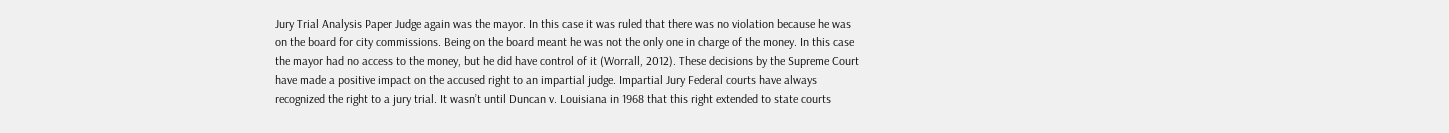Jury Trial Analysis Paper Judge again was the mayor. In this case it was ruled that there was no violation because he was on the board for city commissions. Being on the board meant he was not the only one in charge of the money. In this case the mayor had no access to the money, but he did have control of it (Worrall, 2012). These decisions by the Supreme Court have made a positive impact on the accused right to an impartial judge. Impartial Jury Federal courts have always recognized the right to a jury trial. It wasn’t until Duncan v. Louisiana in 1968 that this right extended to state courts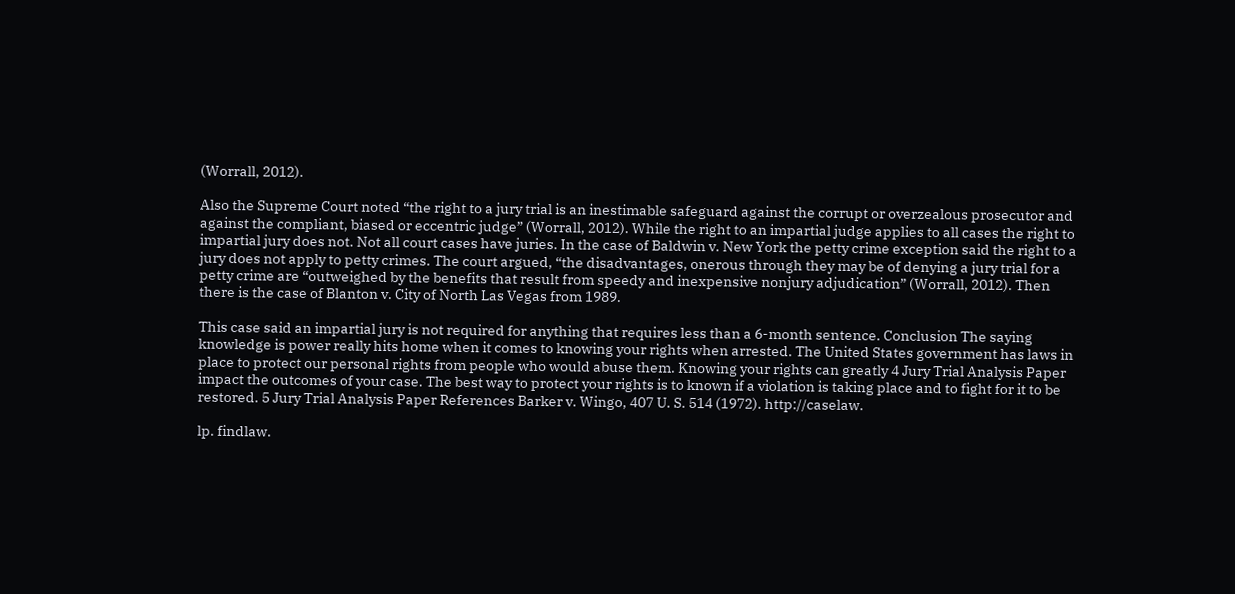(Worrall, 2012).

Also the Supreme Court noted “the right to a jury trial is an inestimable safeguard against the corrupt or overzealous prosecutor and against the compliant, biased or eccentric judge” (Worrall, 2012). While the right to an impartial judge applies to all cases the right to impartial jury does not. Not all court cases have juries. In the case of Baldwin v. New York the petty crime exception said the right to a jury does not apply to petty crimes. The court argued, “the disadvantages, onerous through they may be of denying a jury trial for a petty crime are “outweighed by the benefits that result from speedy and inexpensive nonjury adjudication” (Worrall, 2012). Then there is the case of Blanton v. City of North Las Vegas from 1989.

This case said an impartial jury is not required for anything that requires less than a 6-month sentence. Conclusion The saying knowledge is power really hits home when it comes to knowing your rights when arrested. The United States government has laws in place to protect our personal rights from people who would abuse them. Knowing your rights can greatly 4 Jury Trial Analysis Paper impact the outcomes of your case. The best way to protect your rights is to known if a violation is taking place and to fight for it to be restored. 5 Jury Trial Analysis Paper References Barker v. Wingo, 407 U. S. 514 (1972). http://caselaw.

lp. findlaw.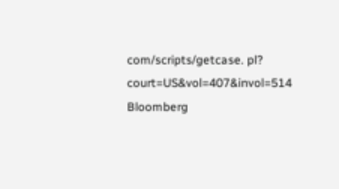com/scripts/getcase. pl? court=US&vol=407&invol=514 Bloomberg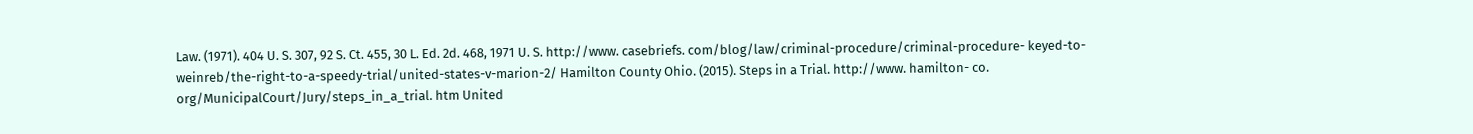Law. (1971). 404 U. S. 307, 92 S. Ct. 455, 30 L. Ed. 2d. 468, 1971 U. S. http://www. casebriefs. com/blog/law/criminal-procedure/criminal-procedure- keyed-to-weinreb/the-right-to-a-speedy-trial/united-states-v-marion-2/ Hamilton County Ohio. (2015). Steps in a Trial. http://www. hamilton- co. org/MunicipalCourt/Jury/steps_in_a_trial. htm United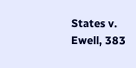States v. Ewell, 383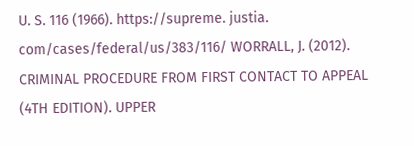U. S. 116 (1966). https://supreme. justia. com/cases/federal/us/383/116/ WORRALL, J. (2012). CRIMINAL PROCEDURE FROM FIRST CONTACT TO APPEAL (4TH EDITION). UPPER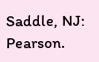Saddle, NJ: Pearson.